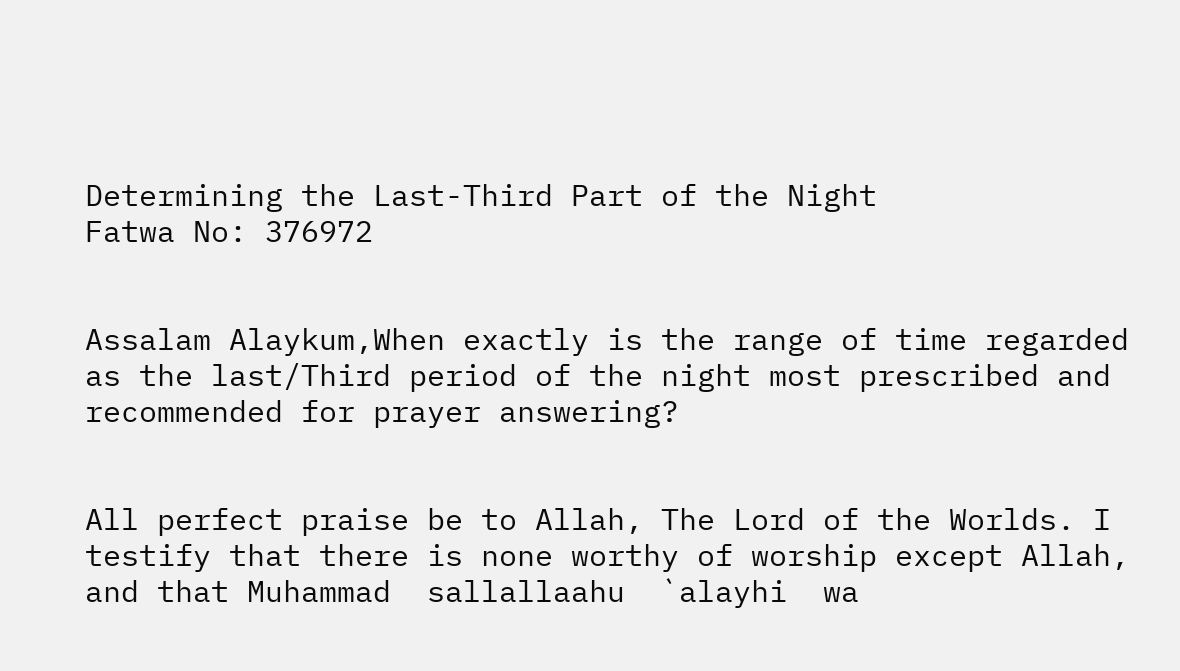Determining the Last-Third Part of the Night
Fatwa No: 376972


Assalam Alaykum,When exactly is the range of time regarded as the last/Third period of the night most prescribed and recommended for prayer answering?


All perfect praise be to Allah, The Lord of the Worlds. I testify that there is none worthy of worship except Allah, and that Muhammad  sallallaahu  `alayhi  wa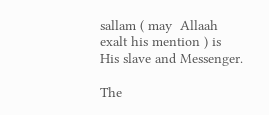sallam ( may  Allaah exalt his mention ) is His slave and Messenger.

The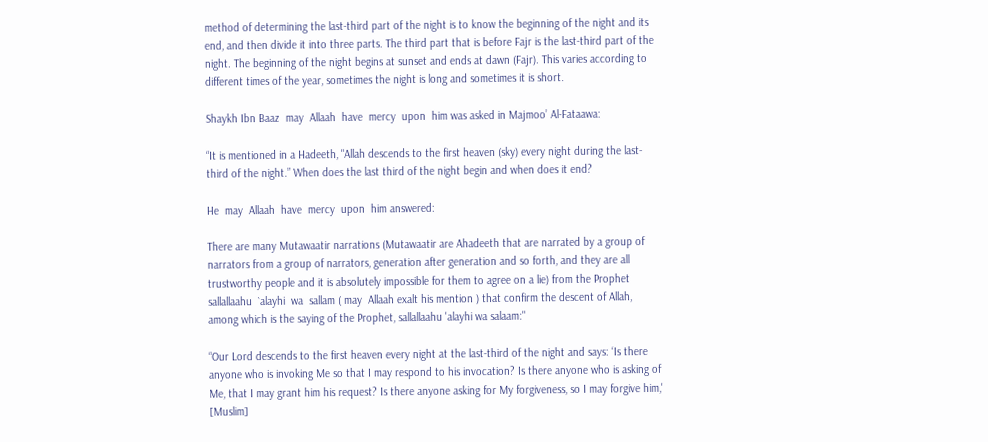method of determining the last-third part of the night is to know the beginning of the night and its end, and then divide it into three parts. The third part that is before Fajr is the last-third part of the night. The beginning of the night begins at sunset and ends at dawn (Fajr). This varies according to different times of the year, sometimes the night is long and sometimes it is short.

Shaykh Ibn Baaz  may  Allaah  have  mercy  upon  him was asked in Majmoo’ Al-Fataawa:

“It is mentioned in a Hadeeth, "Allah descends to the first heaven (sky) every night during the last-third of the night.” When does the last third of the night begin and when does it end?

He  may  Allaah  have  mercy  upon  him answered:

There are many Mutawaatir narrations (Mutawaatir are Ahadeeth that are narrated by a group of narrators from a group of narrators, generation after generation and so forth, and they are all trustworthy people and it is absolutely impossible for them to agree on a lie) from the Prophet  sallallaahu  `alayhi  wa  sallam ( may  Allaah exalt his mention ) that confirm the descent of Allah, among which is the saying of the Prophet, sallallaahu 'alayhi wa salaam:"

“Our Lord descends to the first heaven every night at the last-third of the night and says: ‘Is there anyone who is invoking Me so that I may respond to his invocation? Is there anyone who is asking of Me, that I may grant him his request? Is there anyone asking for My forgiveness, so I may forgive him,' [Muslim]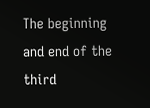The beginning and end of the third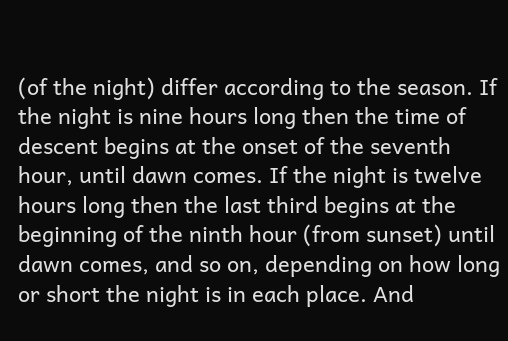(of the night) differ according to the season. If the night is nine hours long then the time of descent begins at the onset of the seventh hour, until dawn comes. If the night is twelve hours long then the last third begins at the beginning of the ninth hour (from sunset) until dawn comes, and so on, depending on how long or short the night is in each place. And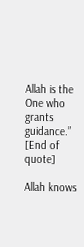Allah is the One who grants guidance.” [End of quote]

Allah knows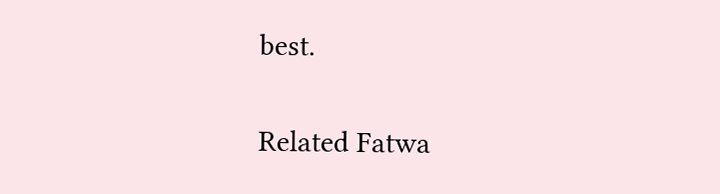best.

Related Fatwa